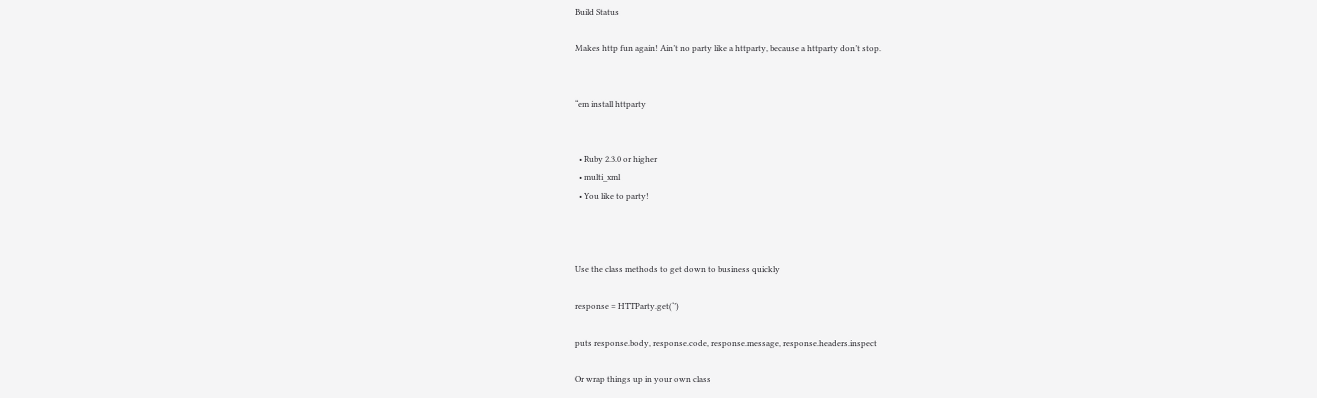Build Status

Makes http fun again! Ain’t no party like a httparty, because a httparty don’t stop.


“em install httparty


  • Ruby 2.3.0 or higher
  • multi_xml
  • You like to party!



Use the class methods to get down to business quickly

response = HTTParty.get(‘’)

puts response.body, response.code, response.message, response.headers.inspect

Or wrap things up in your own class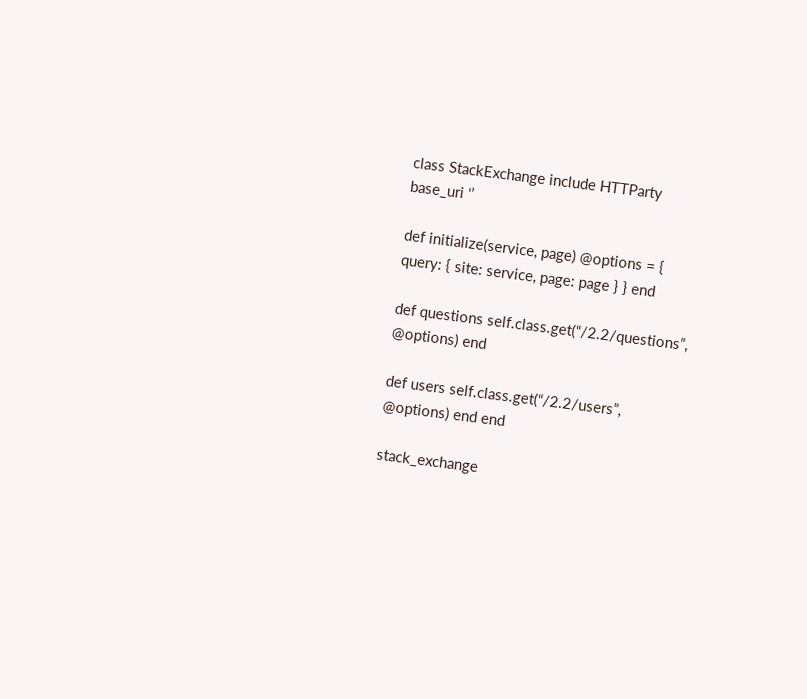class StackExchange include HTTParty base_uri ‘’

def initialize(service, page) @options = { query: { site: service, page: page } } end

def questions self.class.get(“/2.2/questions”, @options) end

def users self.class.get(“/2.2/users”, @options) end end

stack_exchange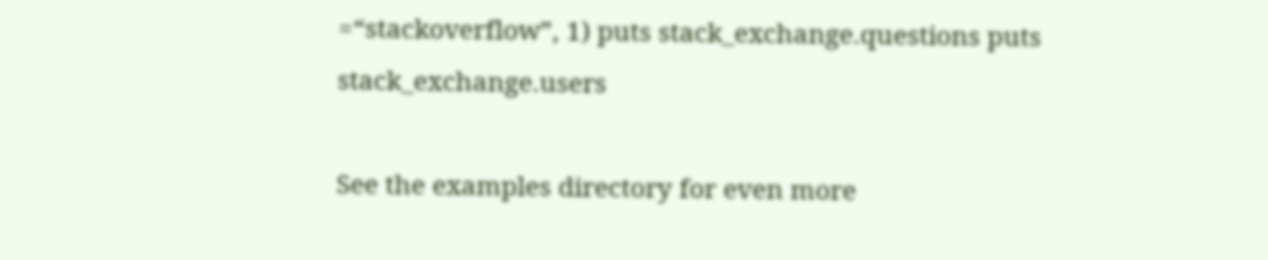=“stackoverflow”, 1) puts stack_exchange.questions puts stack_exchange.users

See the examples directory for even more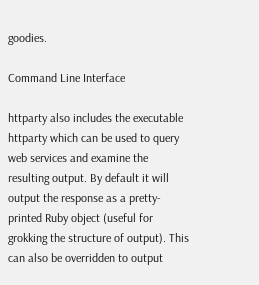goodies.

Command Line Interface

httparty also includes the executable httparty which can be used to query web services and examine the resulting output. By default it will output the response as a pretty-printed Ruby object (useful for grokking the structure of output). This can also be overridden to output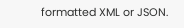formatted XML or JSON.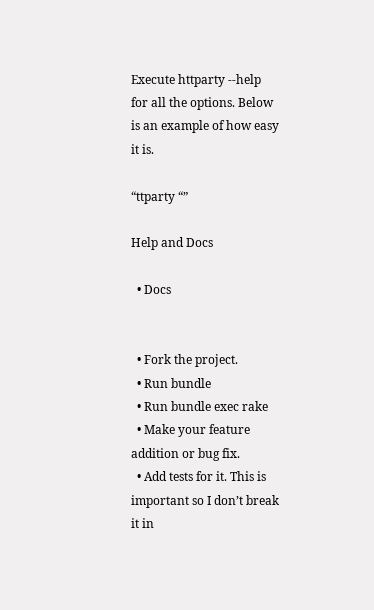Execute httparty --help for all the options. Below is an example of how easy it is.

“ttparty “”

Help and Docs

  • Docs


  • Fork the project.
  • Run bundle
  • Run bundle exec rake
  • Make your feature addition or bug fix.
  • Add tests for it. This is important so I don’t break it in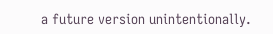a future version unintentionally.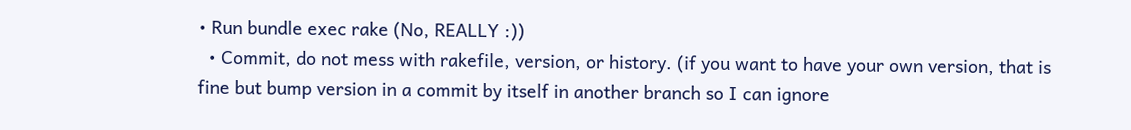• Run bundle exec rake (No, REALLY :))
  • Commit, do not mess with rakefile, version, or history. (if you want to have your own version, that is fine but bump version in a commit by itself in another branch so I can ignore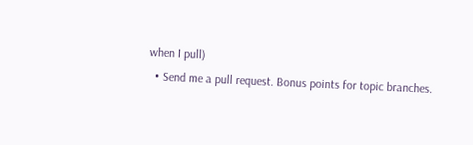when I pull)
  • Send me a pull request. Bonus points for topic branches.